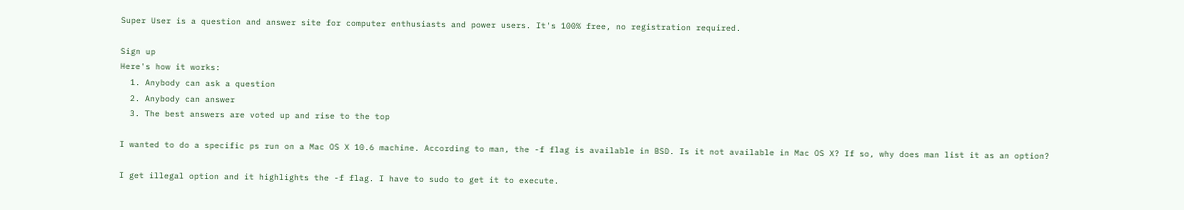Super User is a question and answer site for computer enthusiasts and power users. It's 100% free, no registration required.

Sign up
Here's how it works:
  1. Anybody can ask a question
  2. Anybody can answer
  3. The best answers are voted up and rise to the top

I wanted to do a specific ps run on a Mac OS X 10.6 machine. According to man, the -f flag is available in BSD. Is it not available in Mac OS X? If so, why does man list it as an option?

I get illegal option and it highlights the -f flag. I have to sudo to get it to execute.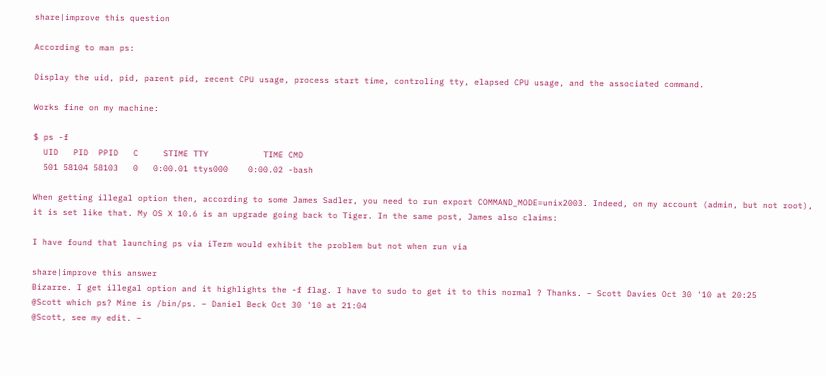share|improve this question

According to man ps:

Display the uid, pid, parent pid, recent CPU usage, process start time, controling tty, elapsed CPU usage, and the associated command.

Works fine on my machine:

$ ps -f
  UID   PID  PPID   C     STIME TTY           TIME CMD
  501 58104 58103   0   0:00.01 ttys000    0:00.02 -bash

When getting illegal option then, according to some James Sadler, you need to run export COMMAND_MODE=unix2003. Indeed, on my account (admin, but not root), it is set like that. My OS X 10.6 is an upgrade going back to Tiger. In the same post, James also claims:

I have found that launching ps via iTerm would exhibit the problem but not when run via

share|improve this answer
Bizarre. I get illegal option and it highlights the -f flag. I have to sudo to get it to this normal ? Thanks. – Scott Davies Oct 30 '10 at 20:25
@Scott which ps? Mine is /bin/ps. – Daniel Beck Oct 30 '10 at 21:04
@Scott, see my edit. –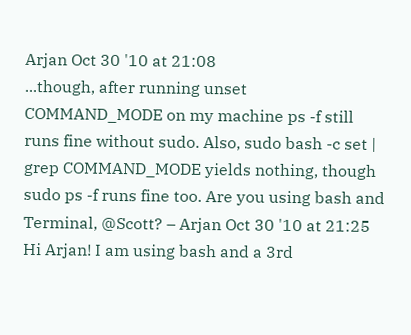Arjan Oct 30 '10 at 21:08
...though, after running unset COMMAND_MODE on my machine ps -f still runs fine without sudo. Also, sudo bash -c set | grep COMMAND_MODE yields nothing, though sudo ps -f runs fine too. Are you using bash and Terminal, @Scott? – Arjan Oct 30 '10 at 21:25
Hi Arjan! I am using bash and a 3rd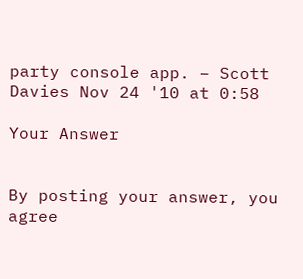party console app. – Scott Davies Nov 24 '10 at 0:58

Your Answer


By posting your answer, you agree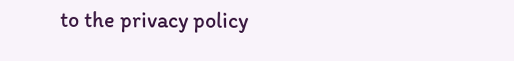to the privacy policy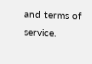and terms of service.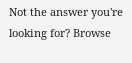Not the answer you're looking for? Browse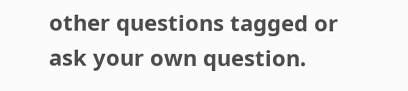other questions tagged or ask your own question.